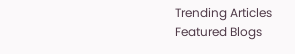Trending Articles
Featured Blogs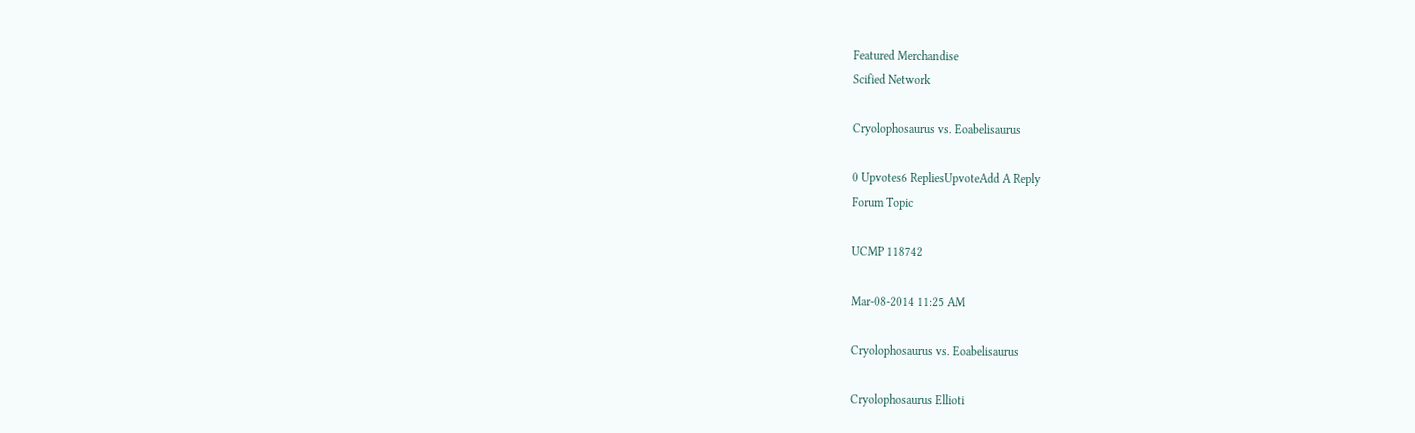Featured Merchandise
Scified Network

Cryolophosaurus vs. Eoabelisaurus

0 Upvotes6 RepliesUpvoteAdd A Reply
Forum Topic

UCMP 118742

Mar-08-2014 11:25 AM

Cryolophosaurus vs. Eoabelisaurus

Cryolophosaurus Ellioti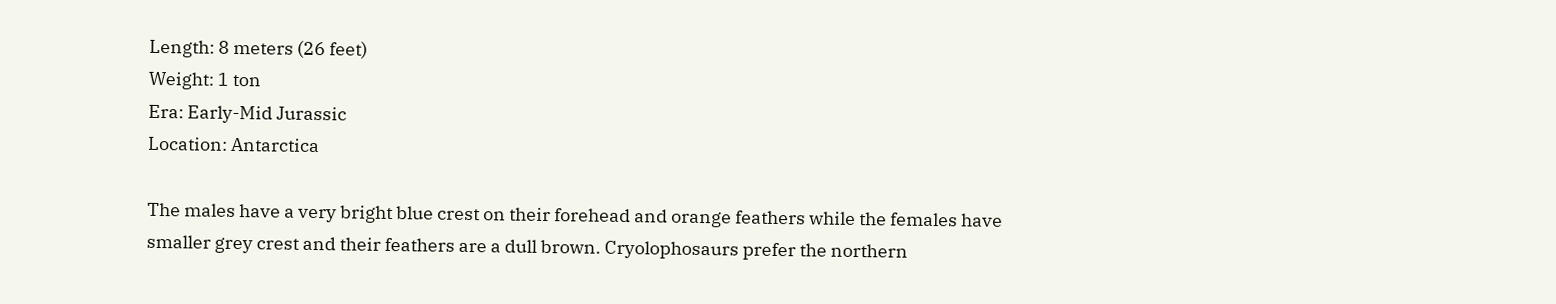Length: 8 meters (26 feet)
Weight: 1 ton
Era: Early-Mid Jurassic
Location: Antarctica

The males have a very bright blue crest on their forehead and orange feathers while the females have smaller grey crest and their feathers are a dull brown. Cryolophosaurs prefer the northern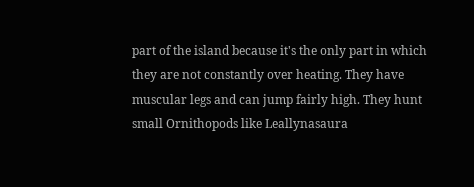part of the island because it's the only part in which they are not constantly over heating. They have muscular legs and can jump fairly high. They hunt small Ornithopods like Leallynasaura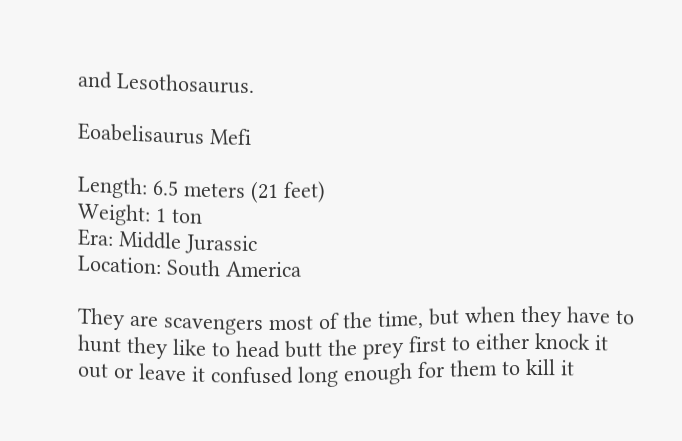and Lesothosaurus.

Eoabelisaurus Mefi

Length: 6.5 meters (21 feet)
Weight: 1 ton
Era: Middle Jurassic
Location: South America

They are scavengers most of the time, but when they have to hunt they like to head butt the prey first to either knock it out or leave it confused long enough for them to kill it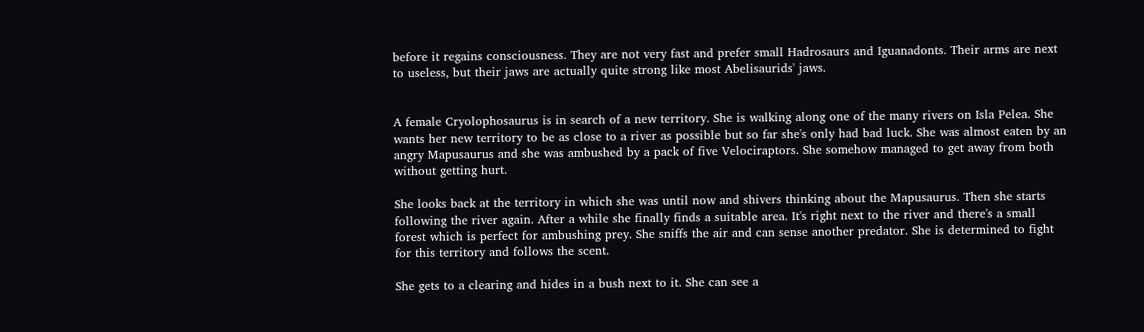before it regains consciousness. They are not very fast and prefer small Hadrosaurs and Iguanadonts. Their arms are next to useless, but their jaws are actually quite strong like most Abelisaurids' jaws.


A female Cryolophosaurus is in search of a new territory. She is walking along one of the many rivers on Isla Pelea. She wants her new territory to be as close to a river as possible but so far she's only had bad luck. She was almost eaten by an angry Mapusaurus and she was ambushed by a pack of five Velociraptors. She somehow managed to get away from both without getting hurt.

She looks back at the territory in which she was until now and shivers thinking about the Mapusaurus. Then she starts following the river again. After a while she finally finds a suitable area. It's right next to the river and there's a small forest which is perfect for ambushing prey. She sniffs the air and can sense another predator. She is determined to fight for this territory and follows the scent.

She gets to a clearing and hides in a bush next to it. She can see a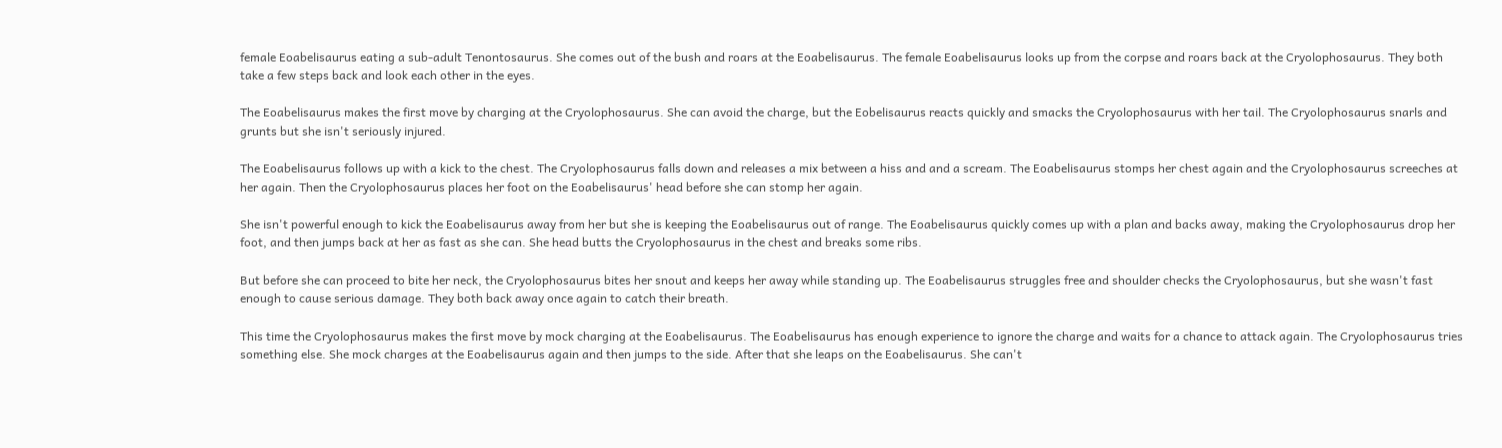female Eoabelisaurus eating a sub-adult Tenontosaurus. She comes out of the bush and roars at the Eoabelisaurus. The female Eoabelisaurus looks up from the corpse and roars back at the Cryolophosaurus. They both take a few steps back and look each other in the eyes.

The Eoabelisaurus makes the first move by charging at the Cryolophosaurus. She can avoid the charge, but the Eobelisaurus reacts quickly and smacks the Cryolophosaurus with her tail. The Cryolophosaurus snarls and grunts but she isn't seriously injured.

The Eoabelisaurus follows up with a kick to the chest. The Cryolophosaurus falls down and releases a mix between a hiss and and a scream. The Eoabelisaurus stomps her chest again and the Cryolophosaurus screeches at her again. Then the Cryolophosaurus places her foot on the Eoabelisaurus' head before she can stomp her again.

She isn't powerful enough to kick the Eoabelisaurus away from her but she is keeping the Eoabelisaurus out of range. The Eoabelisaurus quickly comes up with a plan and backs away, making the Cryolophosaurus drop her foot, and then jumps back at her as fast as she can. She head butts the Cryolophosaurus in the chest and breaks some ribs.

But before she can proceed to bite her neck, the Cryolophosaurus bites her snout and keeps her away while standing up. The Eoabelisaurus struggles free and shoulder checks the Cryolophosaurus, but she wasn't fast enough to cause serious damage. They both back away once again to catch their breath.

This time the Cryolophosaurus makes the first move by mock charging at the Eoabelisaurus. The Eoabelisaurus has enough experience to ignore the charge and waits for a chance to attack again. The Cryolophosaurus tries something else. She mock charges at the Eoabelisaurus again and then jumps to the side. After that she leaps on the Eoabelisaurus. She can't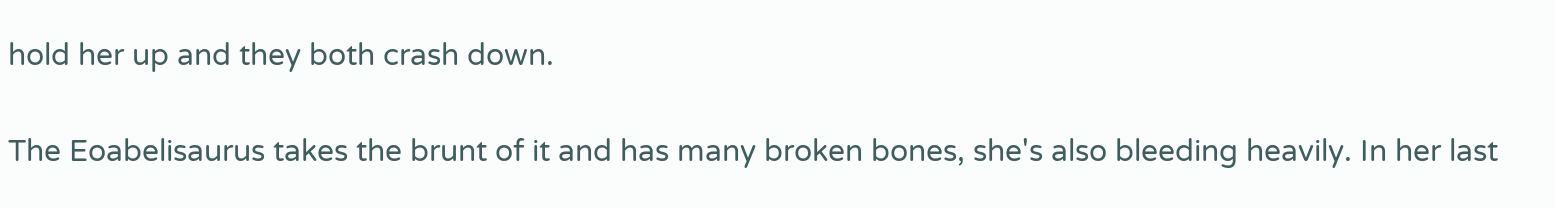hold her up and they both crash down.

The Eoabelisaurus takes the brunt of it and has many broken bones, she's also bleeding heavily. In her last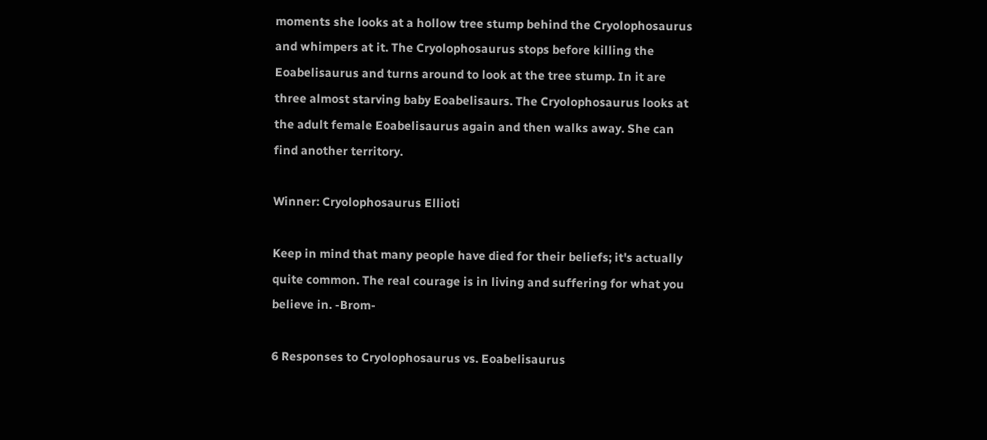moments she looks at a hollow tree stump behind the Cryolophosaurus and whimpers at it. The Cryolophosaurus stops before killing the Eoabelisaurus and turns around to look at the tree stump. In it are three almost starving baby Eoabelisaurs. The Cryolophosaurus looks at the adult female Eoabelisaurus again and then walks away. She can find another territory.

Winner: Cryolophosaurus Ellioti

Keep in mind that many people have died for their beliefs; it's actually quite common. The real courage is in living and suffering for what you believe in. -Brom-

6 Responses to Cryolophosaurus vs. Eoabelisaurus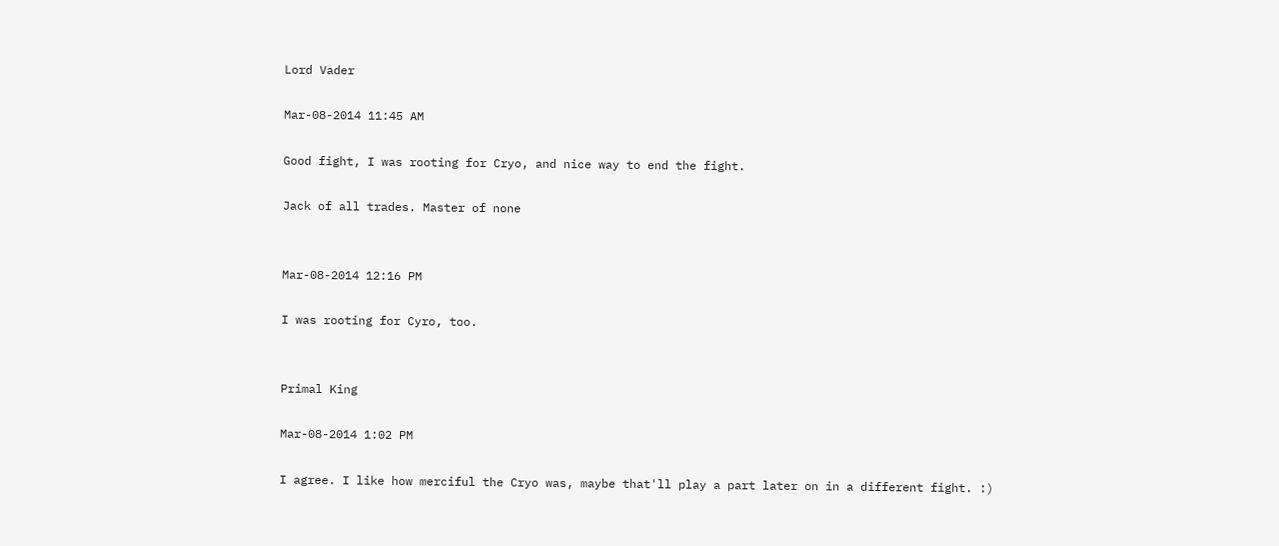Lord Vader

Mar-08-2014 11:45 AM

Good fight, I was rooting for Cryo, and nice way to end the fight.

Jack of all trades. Master of none


Mar-08-2014 12:16 PM

I was rooting for Cyro, too.


Primal King

Mar-08-2014 1:02 PM

I agree. I like how merciful the Cryo was, maybe that'll play a part later on in a different fight. :)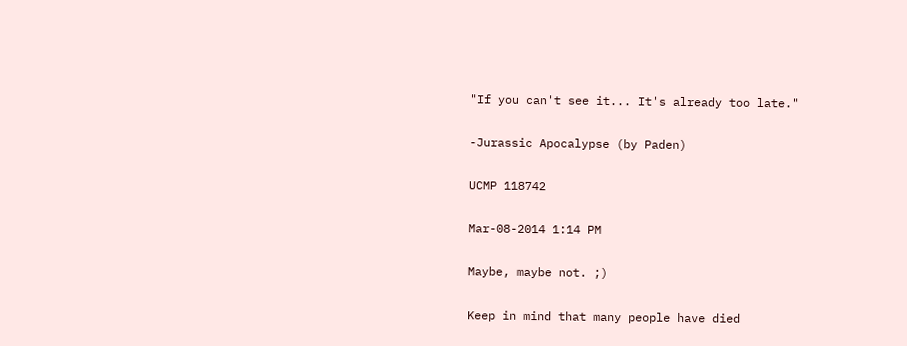"If you can't see it... It's already too late."

-Jurassic Apocalypse (by Paden)

UCMP 118742

Mar-08-2014 1:14 PM

Maybe, maybe not. ;)

Keep in mind that many people have died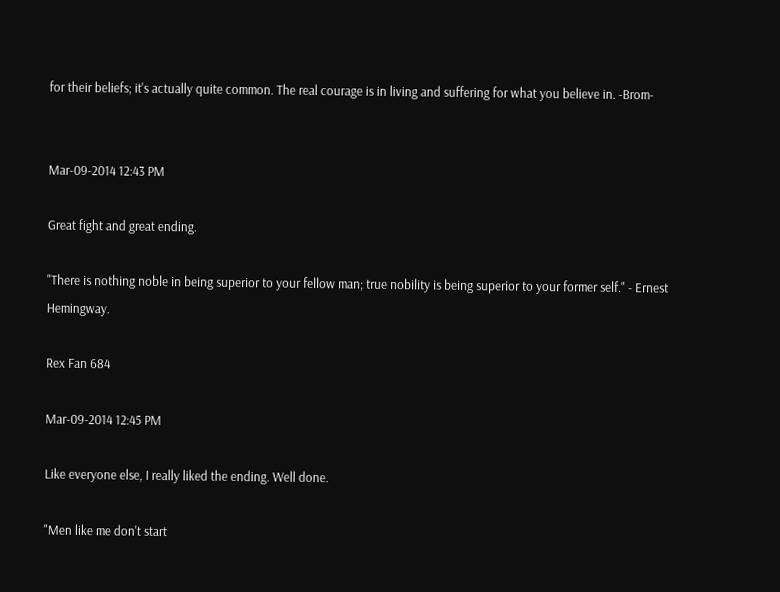for their beliefs; it's actually quite common. The real courage is in living and suffering for what you believe in. -Brom-


Mar-09-2014 12:43 PM

Great fight and great ending.

"There is nothing noble in being superior to your fellow man; true nobility is being superior to your former self." - Ernest Hemingway.

Rex Fan 684

Mar-09-2014 12:45 PM

Like everyone else, I really liked the ending. Well done.

"Men like me don't start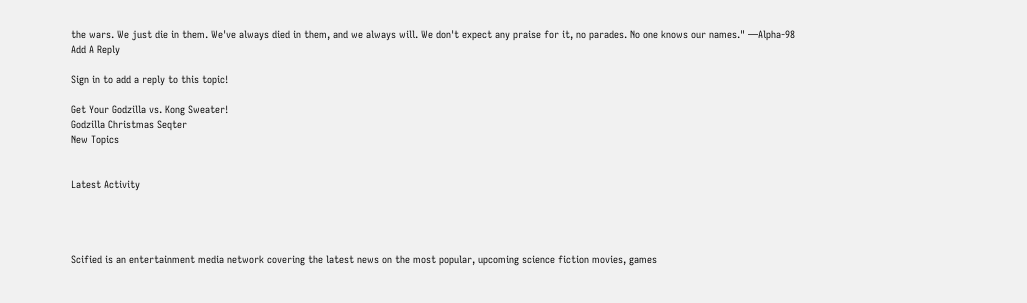the wars. We just die in them. We've always died in them, and we always will. We don't expect any praise for it, no parades. No one knows our names." ―Alpha-98
Add A Reply

Sign in to add a reply to this topic!

Get Your Godzilla vs. Kong Sweater!
Godzilla Christmas Seqter
New Topics


Latest Activity




Scified is an entertainment media network covering the latest news on the most popular, upcoming science fiction movies, games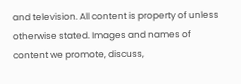and television. All content is property of unless otherwise stated. Images and names of content we promote, discuss,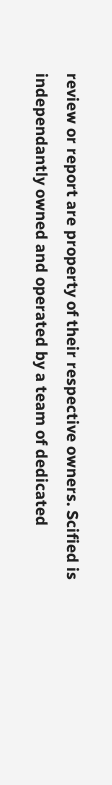review or report are property of their respective owners. Scified is independantly owned and operated by a team of dedicated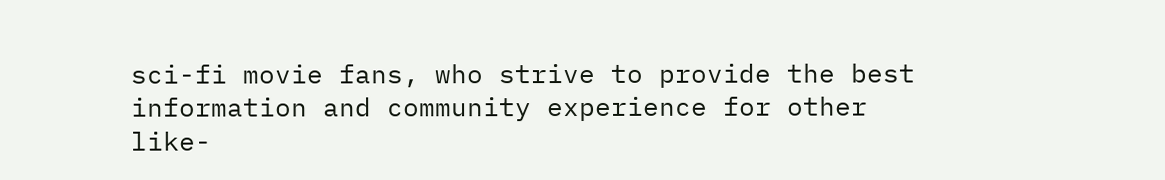sci-fi movie fans, who strive to provide the best information and community experience for other like-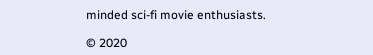minded sci-fi movie enthusiasts.

© 2020